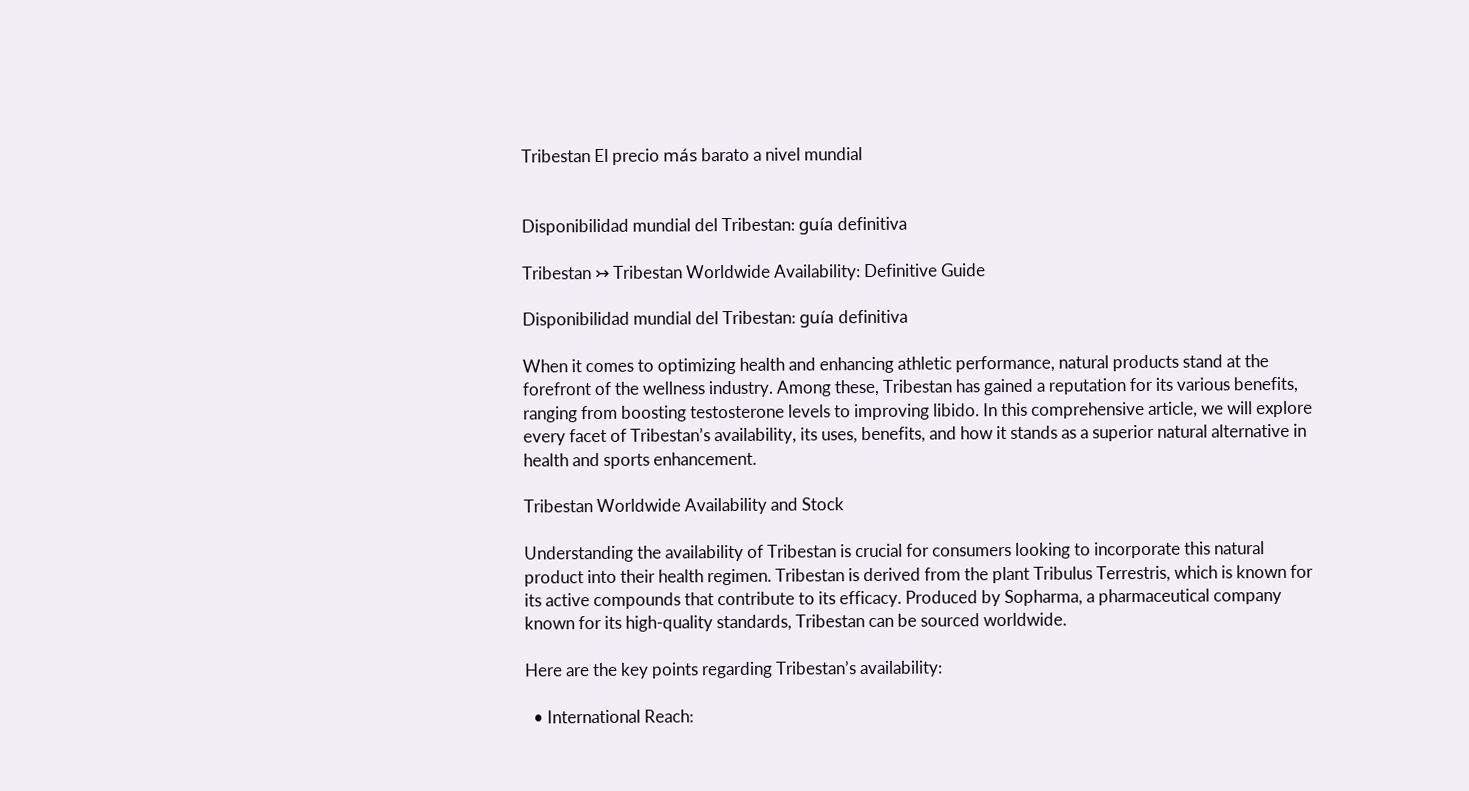Tribestan El precio más barato a nivel mundial


Disponibilidad mundial del Tribestan: guía definitiva

Tribestan ↣ Tribestan Worldwide Availability: Definitive Guide

Disponibilidad mundial del Tribestan: guía definitiva

When it comes to optimizing health and enhancing athletic performance, natural products stand at the forefront of the wellness industry. Among these, Tribestan has gained a reputation for its various benefits, ranging from boosting testosterone levels to improving libido. In this comprehensive article, we will explore every facet of Tribestan’s availability, its uses, benefits, and how it stands as a superior natural alternative in health and sports enhancement.

Tribestan Worldwide Availability and Stock

Understanding the availability of Tribestan is crucial for consumers looking to incorporate this natural product into their health regimen. Tribestan is derived from the plant Tribulus Terrestris, which is known for its active compounds that contribute to its efficacy. Produced by Sopharma, a pharmaceutical company known for its high-quality standards, Tribestan can be sourced worldwide.

Here are the key points regarding Tribestan’s availability:

  • International Reach: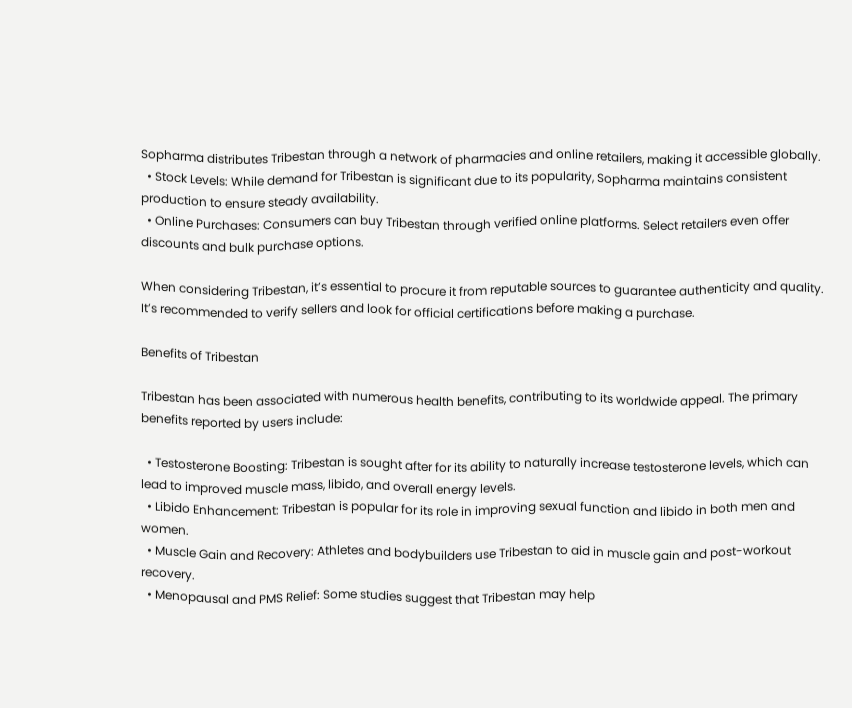Sopharma distributes Tribestan through a network of pharmacies and online retailers, making it accessible globally.
  • Stock Levels: While demand for Tribestan is significant due to its popularity, Sopharma maintains consistent production to ensure steady availability.
  • Online Purchases: Consumers can buy Tribestan through verified online platforms. Select retailers even offer discounts and bulk purchase options.

When considering Tribestan, it’s essential to procure it from reputable sources to guarantee authenticity and quality. It’s recommended to verify sellers and look for official certifications before making a purchase.

Benefits of Tribestan

Tribestan has been associated with numerous health benefits, contributing to its worldwide appeal. The primary benefits reported by users include:

  • Testosterone Boosting: Tribestan is sought after for its ability to naturally increase testosterone levels, which can lead to improved muscle mass, libido, and overall energy levels.
  • Libido Enhancement: Tribestan is popular for its role in improving sexual function and libido in both men and women.
  • Muscle Gain and Recovery: Athletes and bodybuilders use Tribestan to aid in muscle gain and post-workout recovery.
  • Menopausal and PMS Relief: Some studies suggest that Tribestan may help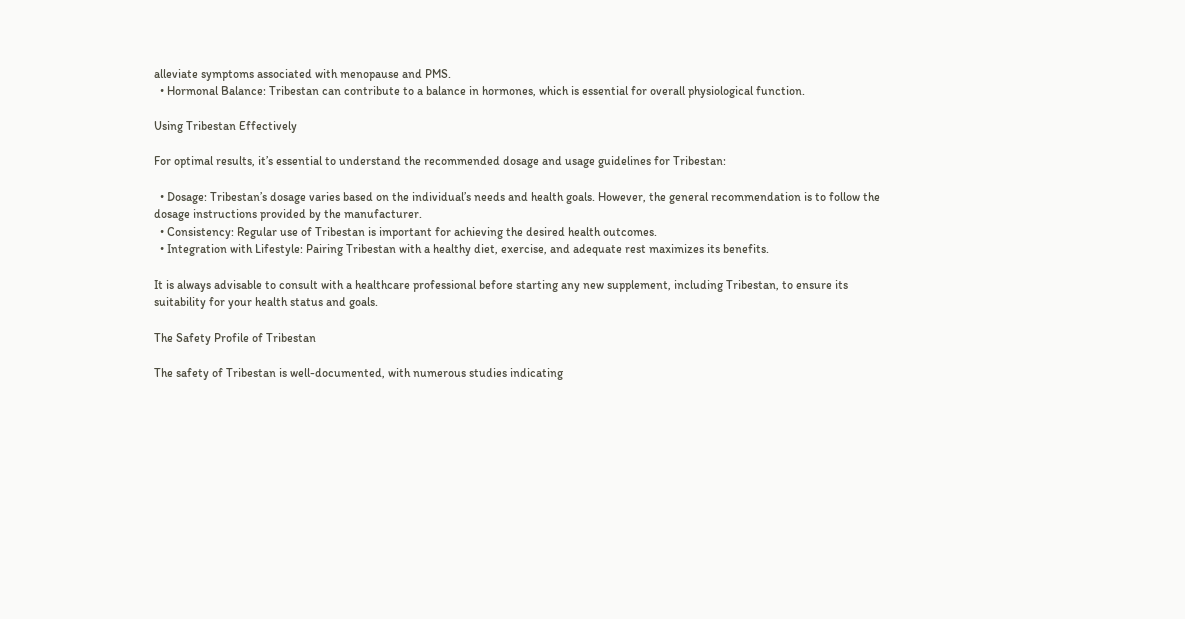alleviate symptoms associated with menopause and PMS.
  • Hormonal Balance: Tribestan can contribute to a balance in hormones, which is essential for overall physiological function.

Using Tribestan Effectively

For optimal results, it’s essential to understand the recommended dosage and usage guidelines for Tribestan:

  • Dosage: Tribestan’s dosage varies based on the individual’s needs and health goals. However, the general recommendation is to follow the dosage instructions provided by the manufacturer.
  • Consistency: Regular use of Tribestan is important for achieving the desired health outcomes.
  • Integration with Lifestyle: Pairing Tribestan with a healthy diet, exercise, and adequate rest maximizes its benefits.

It is always advisable to consult with a healthcare professional before starting any new supplement, including Tribestan, to ensure its suitability for your health status and goals.

The Safety Profile of Tribestan

The safety of Tribestan is well-documented, with numerous studies indicating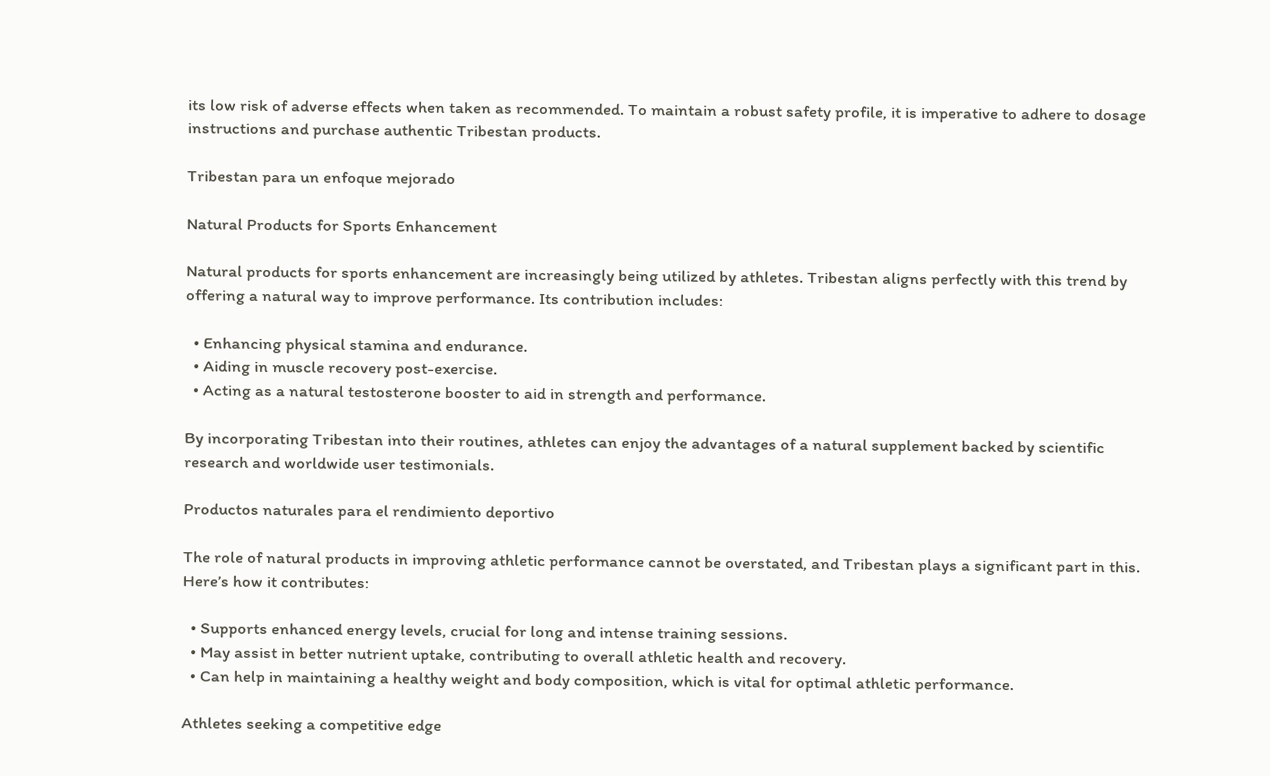its low risk of adverse effects when taken as recommended. To maintain a robust safety profile, it is imperative to adhere to dosage instructions and purchase authentic Tribestan products.

Tribestan para un enfoque mejorado

Natural Products for Sports Enhancement

Natural products for sports enhancement are increasingly being utilized by athletes. Tribestan aligns perfectly with this trend by offering a natural way to improve performance. Its contribution includes:

  • Enhancing physical stamina and endurance.
  • Aiding in muscle recovery post-exercise.
  • Acting as a natural testosterone booster to aid in strength and performance.

By incorporating Tribestan into their routines, athletes can enjoy the advantages of a natural supplement backed by scientific research and worldwide user testimonials.

Productos naturales para el rendimiento deportivo

The role of natural products in improving athletic performance cannot be overstated, and Tribestan plays a significant part in this. Here’s how it contributes:

  • Supports enhanced energy levels, crucial for long and intense training sessions.
  • May assist in better nutrient uptake, contributing to overall athletic health and recovery.
  • Can help in maintaining a healthy weight and body composition, which is vital for optimal athletic performance.

Athletes seeking a competitive edge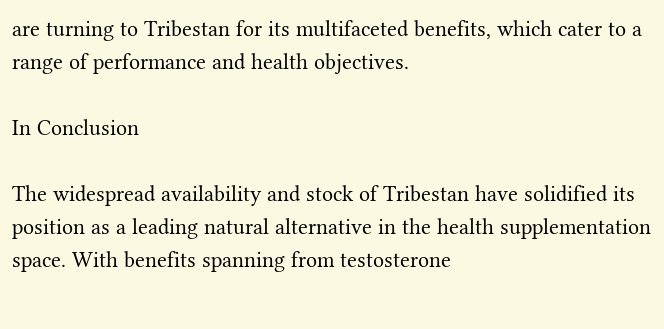are turning to Tribestan for its multifaceted benefits, which cater to a range of performance and health objectives.

In Conclusion

The widespread availability and stock of Tribestan have solidified its position as a leading natural alternative in the health supplementation space. With benefits spanning from testosterone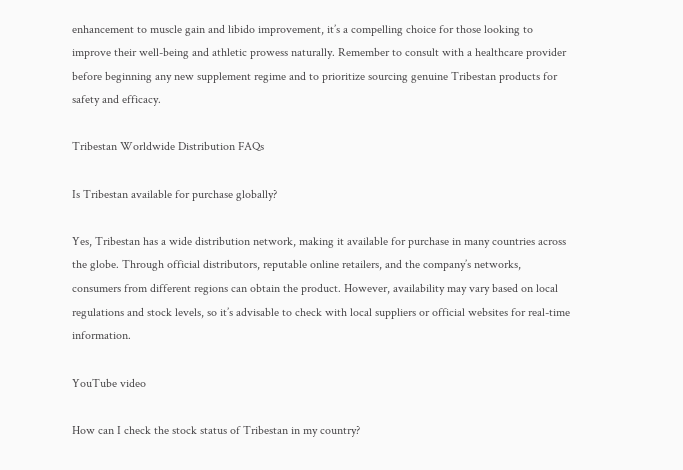enhancement to muscle gain and libido improvement, it’s a compelling choice for those looking to improve their well-being and athletic prowess naturally. Remember to consult with a healthcare provider before beginning any new supplement regime and to prioritize sourcing genuine Tribestan products for safety and efficacy.

Tribestan Worldwide Distribution FAQs

Is Tribestan available for purchase globally?

Yes, Tribestan has a wide distribution network, making it available for purchase in many countries across the globe. Through official distributors, reputable online retailers, and the company’s networks, consumers from different regions can obtain the product. However, availability may vary based on local regulations and stock levels, so it’s advisable to check with local suppliers or official websites for real-time information.

YouTube video

How can I check the stock status of Tribestan in my country?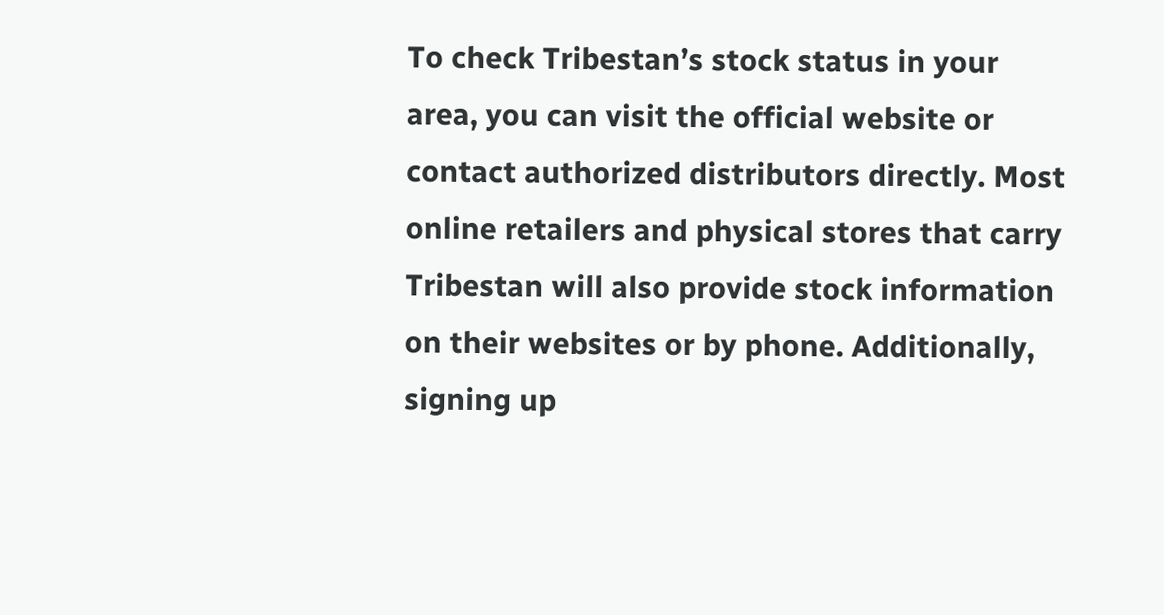To check Tribestan’s stock status in your area, you can visit the official website or contact authorized distributors directly. Most online retailers and physical stores that carry Tribestan will also provide stock information on their websites or by phone. Additionally, signing up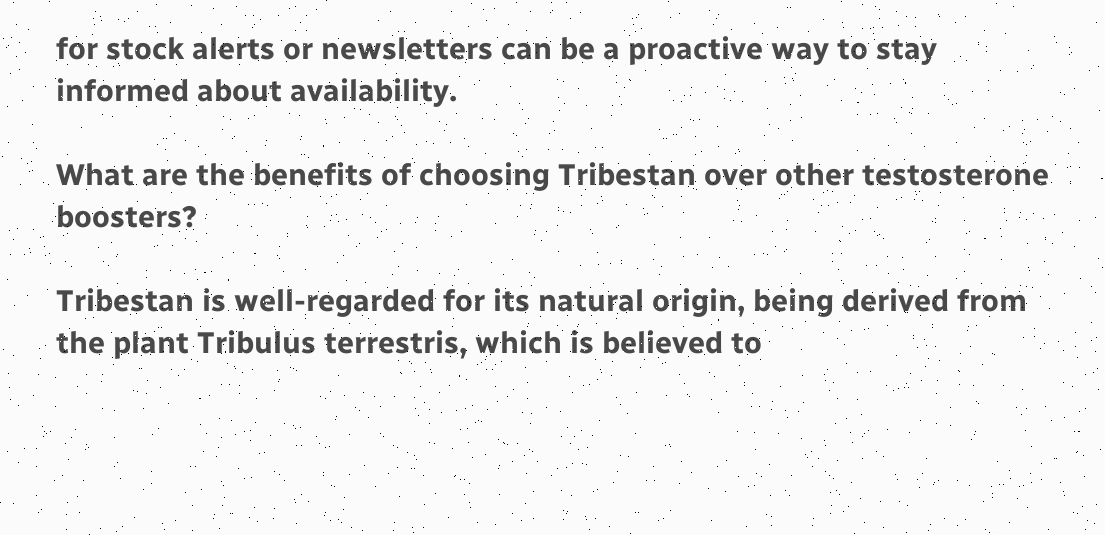for stock alerts or newsletters can be a proactive way to stay informed about availability.

What are the benefits of choosing Tribestan over other testosterone boosters?

Tribestan is well-regarded for its natural origin, being derived from the plant Tribulus terrestris, which is believed to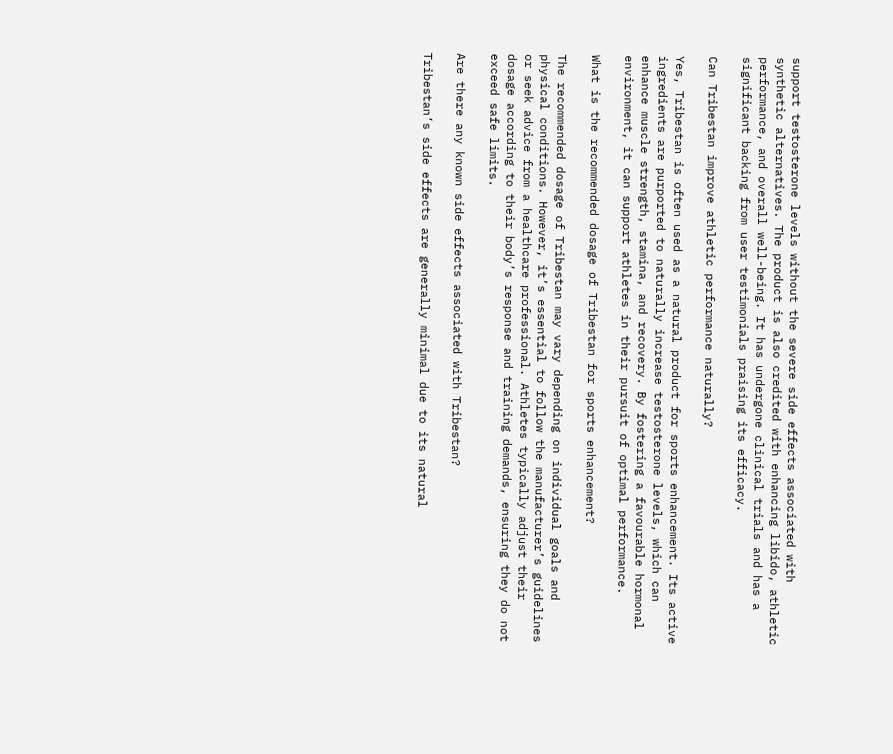support testosterone levels without the severe side effects associated with synthetic alternatives. The product is also credited with enhancing libido, athletic performance, and overall well-being. It has undergone clinical trials and has a significant backing from user testimonials praising its efficacy.

Can Tribestan improve athletic performance naturally?

Yes, Tribestan is often used as a natural product for sports enhancement. Its active ingredients are purported to naturally increase testosterone levels, which can enhance muscle strength, stamina, and recovery. By fostering a favourable hormonal environment, it can support athletes in their pursuit of optimal performance.

What is the recommended dosage of Tribestan for sports enhancement?

The recommended dosage of Tribestan may vary depending on individual goals and physical conditions. However, it’s essential to follow the manufacturer’s guidelines or seek advice from a healthcare professional. Athletes typically adjust their dosage according to their body’s response and training demands, ensuring they do not exceed safe limits.

Are there any known side effects associated with Tribestan?

Tribestan’s side effects are generally minimal due to its natural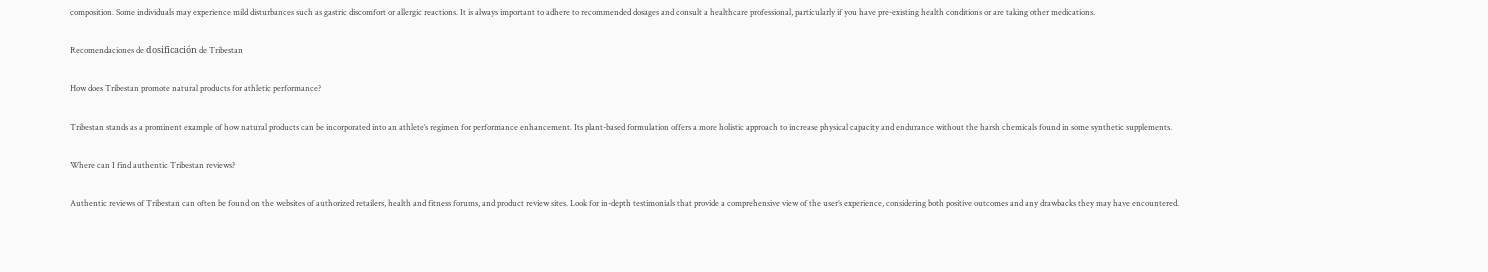composition. Some individuals may experience mild disturbances such as gastric discomfort or allergic reactions. It is always important to adhere to recommended dosages and consult a healthcare professional, particularly if you have pre-existing health conditions or are taking other medications.

Recomendaciones de dosificación de Tribestan

How does Tribestan promote natural products for athletic performance?

Tribestan stands as a prominent example of how natural products can be incorporated into an athlete’s regimen for performance enhancement. Its plant-based formulation offers a more holistic approach to increase physical capacity and endurance without the harsh chemicals found in some synthetic supplements.

Where can I find authentic Tribestan reviews?

Authentic reviews of Tribestan can often be found on the websites of authorized retailers, health and fitness forums, and product review sites. Look for in-depth testimonials that provide a comprehensive view of the user’s experience, considering both positive outcomes and any drawbacks they may have encountered.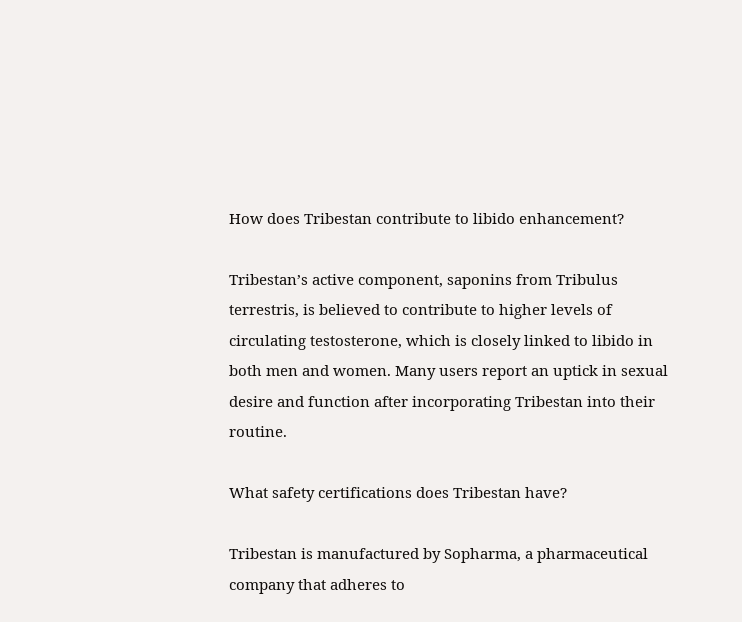How does Tribestan contribute to libido enhancement?

Tribestan’s active component, saponins from Tribulus terrestris, is believed to contribute to higher levels of circulating testosterone, which is closely linked to libido in both men and women. Many users report an uptick in sexual desire and function after incorporating Tribestan into their routine.

What safety certifications does Tribestan have?

Tribestan is manufactured by Sopharma, a pharmaceutical company that adheres to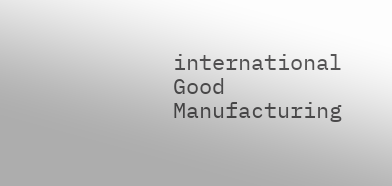international Good Manufacturing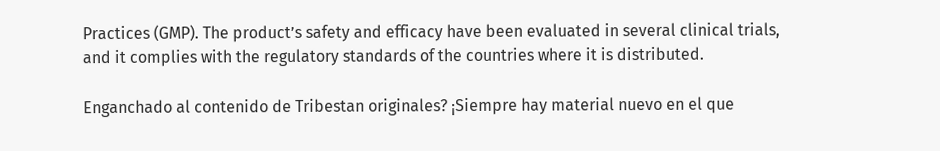Practices (GMP). The product’s safety and efficacy have been evaluated in several clinical trials, and it complies with the regulatory standards of the countries where it is distributed.

Enganchado al contenido de Tribestan originales? ¡Siempre hay material nuevo en el que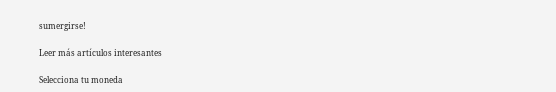sumergirse!

Leer más artículos interesantes

Selecciona tu moneda